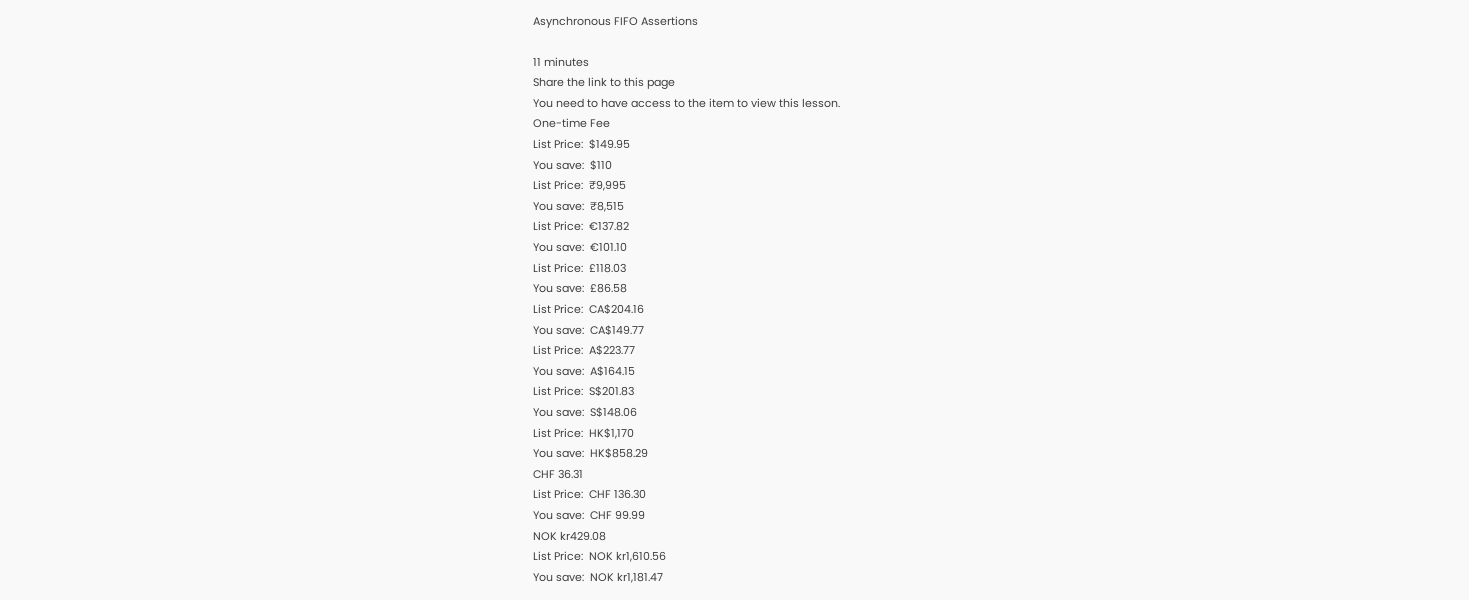Asynchronous FIFO Assertions

11 minutes
Share the link to this page
You need to have access to the item to view this lesson.
One-time Fee
List Price:  $149.95
You save:  $110
List Price:  ₹9,995
You save:  ₹8,515
List Price:  €137.82
You save:  €101.10
List Price:  £118.03
You save:  £86.58
List Price:  CA$204.16
You save:  CA$149.77
List Price:  A$223.77
You save:  A$164.15
List Price:  S$201.83
You save:  S$148.06
List Price:  HK$1,170
You save:  HK$858.29
CHF 36.31
List Price:  CHF 136.30
You save:  CHF 99.99
NOK kr429.08
List Price:  NOK kr1,610.56
You save:  NOK kr1,181.47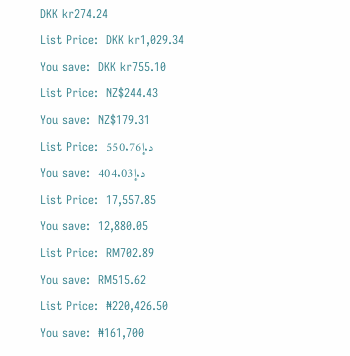DKK kr274.24
List Price:  DKK kr1,029.34
You save:  DKK kr755.10
List Price:  NZ$244.43
You save:  NZ$179.31
List Price:  د.إ550.76
You save:  د.إ404.03
List Price:  17,557.85
You save:  12,880.05
List Price:  RM702.89
You save:  RM515.62
List Price:  ₦220,426.50
You save:  ₦161,700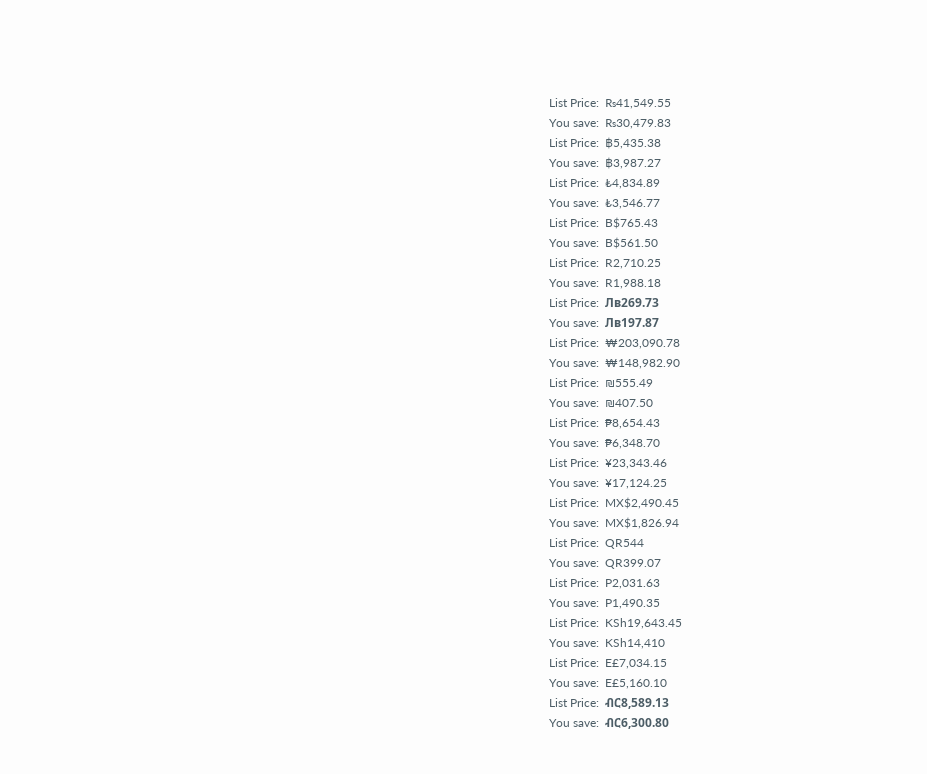List Price:  ₨41,549.55
You save:  ₨30,479.83
List Price:  ฿5,435.38
You save:  ฿3,987.27
List Price:  ₺4,834.89
You save:  ₺3,546.77
List Price:  B$765.43
You save:  B$561.50
List Price:  R2,710.25
You save:  R1,988.18
List Price:  Лв269.73
You save:  Лв197.87
List Price:  ₩203,090.78
You save:  ₩148,982.90
List Price:  ₪555.49
You save:  ₪407.50
List Price:  ₱8,654.43
You save:  ₱6,348.70
List Price:  ¥23,343.46
You save:  ¥17,124.25
List Price:  MX$2,490.45
You save:  MX$1,826.94
List Price:  QR544
You save:  QR399.07
List Price:  P2,031.63
You save:  P1,490.35
List Price:  KSh19,643.45
You save:  KSh14,410
List Price:  E£7,034.15
You save:  E£5,160.10
List Price:  ብር8,589.13
You save:  ብር6,300.80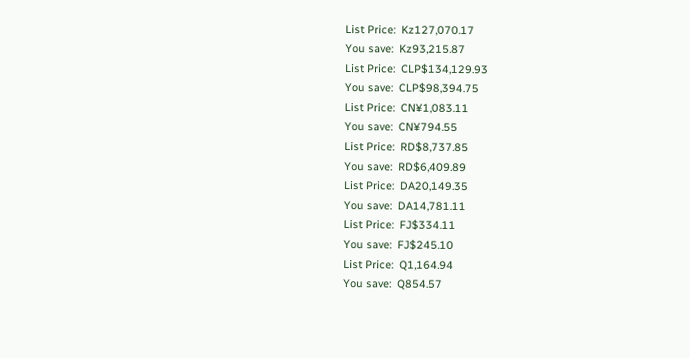List Price:  Kz127,070.17
You save:  Kz93,215.87
List Price:  CLP$134,129.93
You save:  CLP$98,394.75
List Price:  CN¥1,083.11
You save:  CN¥794.55
List Price:  RD$8,737.85
You save:  RD$6,409.89
List Price:  DA20,149.35
You save:  DA14,781.11
List Price:  FJ$334.11
You save:  FJ$245.10
List Price:  Q1,164.94
You save:  Q854.57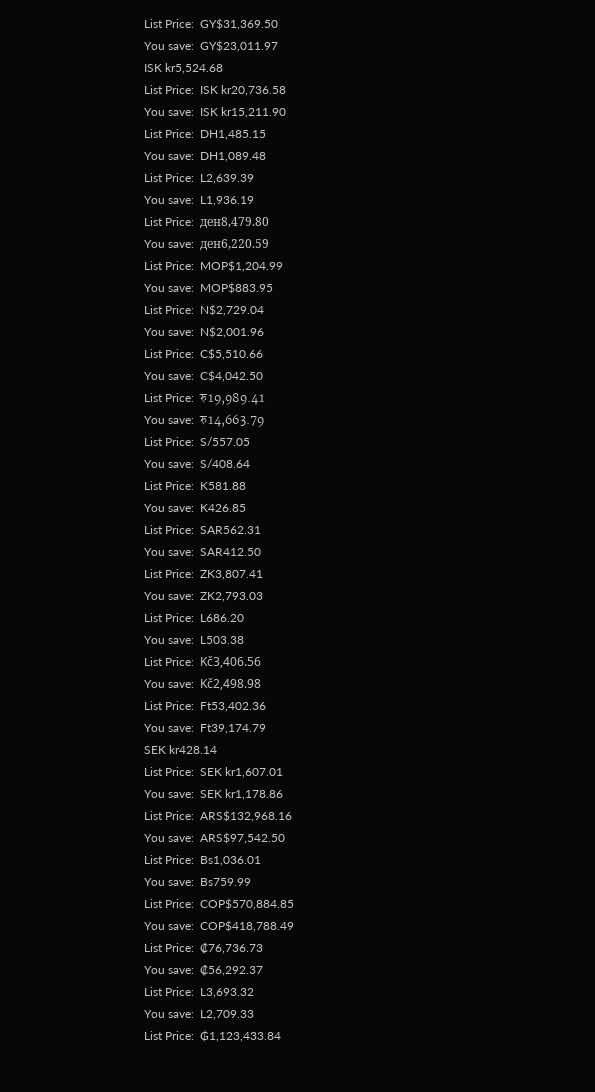List Price:  GY$31,369.50
You save:  GY$23,011.97
ISK kr5,524.68
List Price:  ISK kr20,736.58
You save:  ISK kr15,211.90
List Price:  DH1,485.15
You save:  DH1,089.48
List Price:  L2,639.39
You save:  L1,936.19
List Price:  ден8,479.80
You save:  ден6,220.59
List Price:  MOP$1,204.99
You save:  MOP$883.95
List Price:  N$2,729.04
You save:  N$2,001.96
List Price:  C$5,510.66
You save:  C$4,042.50
List Price:  रु19,989.41
You save:  रु14,663.79
List Price:  S/557.05
You save:  S/408.64
List Price:  K581.88
You save:  K426.85
List Price:  SAR562.31
You save:  SAR412.50
List Price:  ZK3,807.41
You save:  ZK2,793.03
List Price:  L686.20
You save:  L503.38
List Price:  Kč3,406.56
You save:  Kč2,498.98
List Price:  Ft53,402.36
You save:  Ft39,174.79
SEK kr428.14
List Price:  SEK kr1,607.01
You save:  SEK kr1,178.86
List Price:  ARS$132,968.16
You save:  ARS$97,542.50
List Price:  Bs1,036.01
You save:  Bs759.99
List Price:  COP$570,884.85
You save:  COP$418,788.49
List Price:  ₡76,736.73
You save:  ₡56,292.37
List Price:  L3,693.32
You save:  L2,709.33
List Price:  ₲1,123,433.84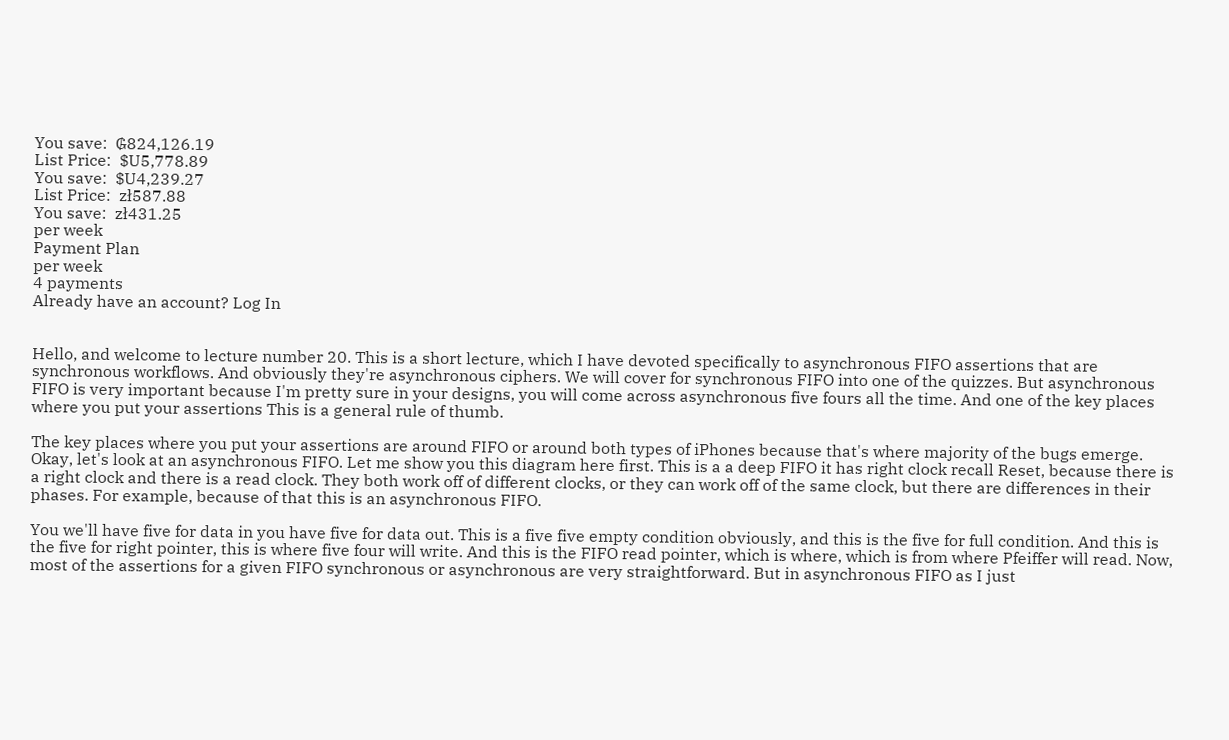You save:  ₲824,126.19
List Price:  $U5,778.89
You save:  $U4,239.27
List Price:  zł587.88
You save:  zł431.25
per week
Payment Plan
per week
4 payments
Already have an account? Log In


Hello, and welcome to lecture number 20. This is a short lecture, which I have devoted specifically to asynchronous FIFO assertions that are synchronous workflows. And obviously they're asynchronous ciphers. We will cover for synchronous FIFO into one of the quizzes. But asynchronous FIFO is very important because I'm pretty sure in your designs, you will come across asynchronous five fours all the time. And one of the key places where you put your assertions This is a general rule of thumb.

The key places where you put your assertions are around FIFO or around both types of iPhones because that's where majority of the bugs emerge. Okay, let's look at an asynchronous FIFO. Let me show you this diagram here first. This is a a deep FIFO it has right clock recall Reset, because there is a right clock and there is a read clock. They both work off of different clocks, or they can work off of the same clock, but there are differences in their phases. For example, because of that this is an asynchronous FIFO.

You we'll have five for data in you have five for data out. This is a five five empty condition obviously, and this is the five for full condition. And this is the five for right pointer, this is where five four will write. And this is the FIFO read pointer, which is where, which is from where Pfeiffer will read. Now, most of the assertions for a given FIFO synchronous or asynchronous are very straightforward. But in asynchronous FIFO as I just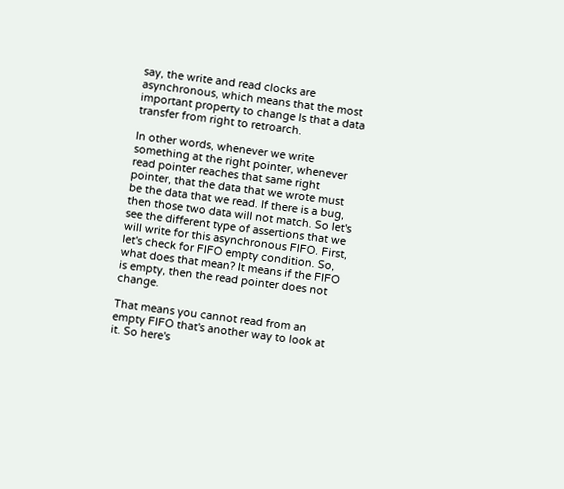say, the write and read clocks are asynchronous, which means that the most important property to change Is that a data transfer from right to retroarch.

In other words, whenever we write something at the right pointer, whenever read pointer reaches that same right pointer, that the data that we wrote must be the data that we read. If there is a bug, then those two data will not match. So let's see the different type of assertions that we will write for this asynchronous FIFO. First, let's check for FIFO empty condition. So, what does that mean? It means if the FIFO is empty, then the read pointer does not change.

That means you cannot read from an empty FIFO that's another way to look at it. So here's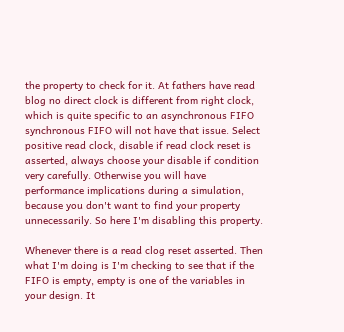the property to check for it. At fathers have read blog no direct clock is different from right clock, which is quite specific to an asynchronous FIFO synchronous FIFO will not have that issue. Select positive read clock, disable if read clock reset is asserted, always choose your disable if condition very carefully. Otherwise you will have performance implications during a simulation, because you don't want to find your property unnecessarily. So here I'm disabling this property.

Whenever there is a read clog reset asserted. Then what I'm doing is I'm checking to see that if the FIFO is empty, empty is one of the variables in your design. It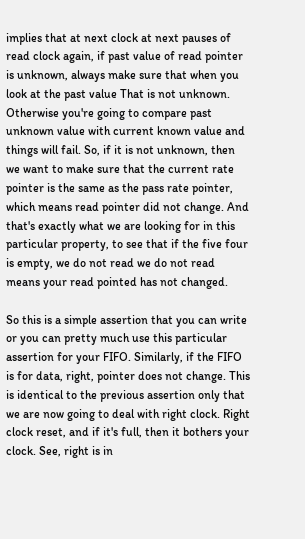implies that at next clock at next pauses of read clock again, if past value of read pointer is unknown, always make sure that when you look at the past value That is not unknown. Otherwise you're going to compare past unknown value with current known value and things will fail. So, if it is not unknown, then we want to make sure that the current rate pointer is the same as the pass rate pointer, which means read pointer did not change. And that's exactly what we are looking for in this particular property, to see that if the five four is empty, we do not read we do not read means your read pointed has not changed.

So this is a simple assertion that you can write or you can pretty much use this particular assertion for your FIFO. Similarly, if the FIFO is for data, right, pointer does not change. This is identical to the previous assertion only that we are now going to deal with right clock. Right clock reset, and if it's full, then it bothers your clock. See, right is in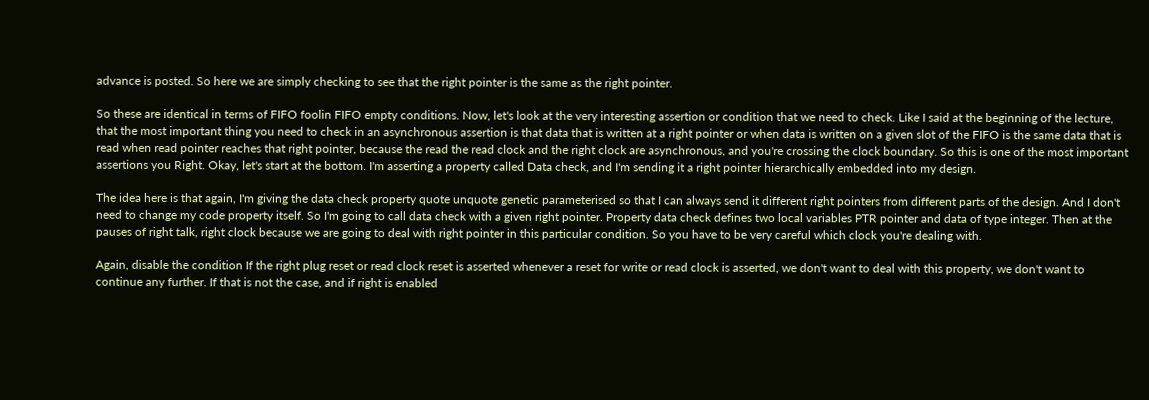advance is posted. So here we are simply checking to see that the right pointer is the same as the right pointer.

So these are identical in terms of FIFO foolin FIFO empty conditions. Now, let's look at the very interesting assertion or condition that we need to check. Like I said at the beginning of the lecture, that the most important thing you need to check in an asynchronous assertion is that data that is written at a right pointer or when data is written on a given slot of the FIFO is the same data that is read when read pointer reaches that right pointer, because the read the read clock and the right clock are asynchronous, and you're crossing the clock boundary. So this is one of the most important assertions you Right. Okay, let's start at the bottom. I'm asserting a property called Data check, and I'm sending it a right pointer hierarchically embedded into my design.

The idea here is that again, I'm giving the data check property quote unquote genetic parameterised so that I can always send it different right pointers from different parts of the design. And I don't need to change my code property itself. So I'm going to call data check with a given right pointer. Property data check defines two local variables PTR pointer and data of type integer. Then at the pauses of right talk, right clock because we are going to deal with right pointer in this particular condition. So you have to be very careful which clock you're dealing with.

Again, disable the condition If the right plug reset or read clock reset is asserted whenever a reset for write or read clock is asserted, we don't want to deal with this property, we don't want to continue any further. If that is not the case, and if right is enabled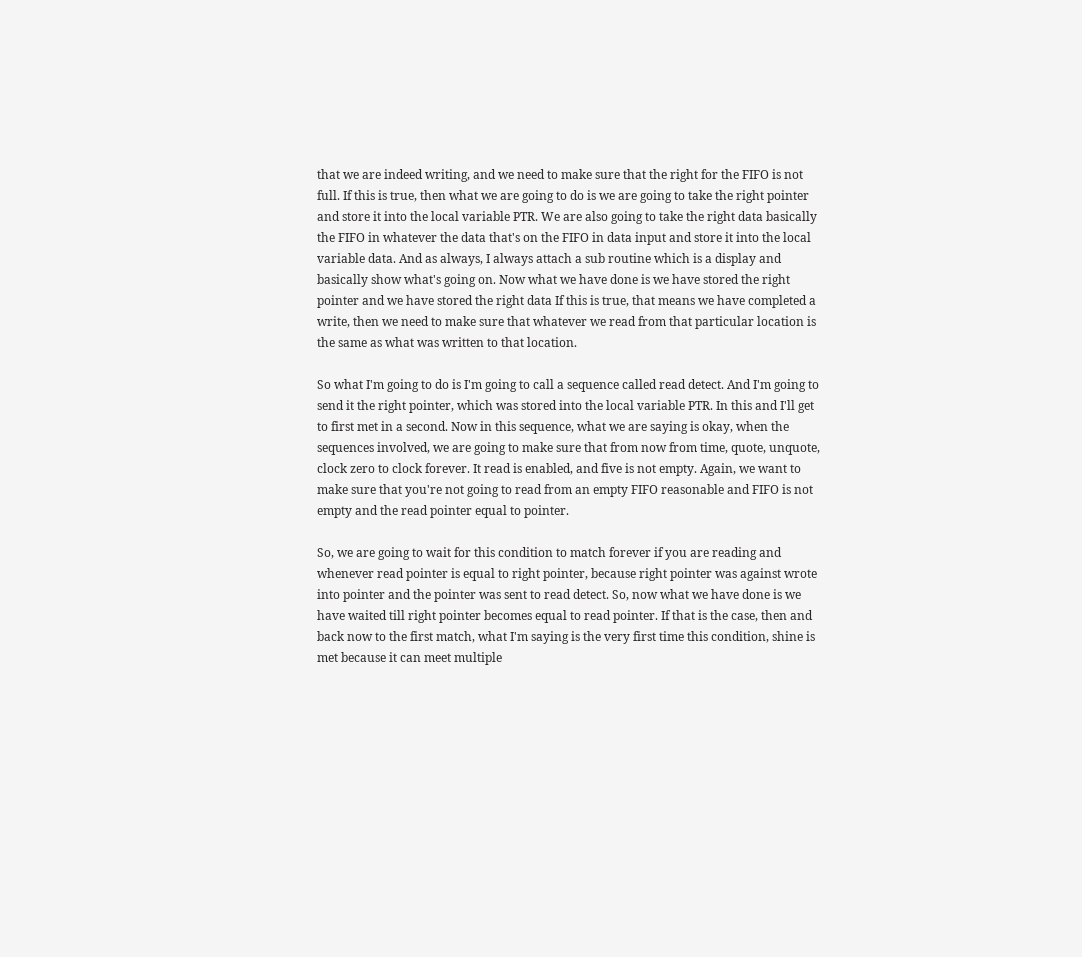that we are indeed writing, and we need to make sure that the right for the FIFO is not full. If this is true, then what we are going to do is we are going to take the right pointer and store it into the local variable PTR. We are also going to take the right data basically the FIFO in whatever the data that's on the FIFO in data input and store it into the local variable data. And as always, I always attach a sub routine which is a display and basically show what's going on. Now what we have done is we have stored the right pointer and we have stored the right data If this is true, that means we have completed a write, then we need to make sure that whatever we read from that particular location is the same as what was written to that location.

So what I'm going to do is I'm going to call a sequence called read detect. And I'm going to send it the right pointer, which was stored into the local variable PTR. In this and I'll get to first met in a second. Now in this sequence, what we are saying is okay, when the sequences involved, we are going to make sure that from now from time, quote, unquote, clock zero to clock forever. It read is enabled, and five is not empty. Again, we want to make sure that you're not going to read from an empty FIFO reasonable and FIFO is not empty and the read pointer equal to pointer.

So, we are going to wait for this condition to match forever if you are reading and whenever read pointer is equal to right pointer, because right pointer was against wrote into pointer and the pointer was sent to read detect. So, now what we have done is we have waited till right pointer becomes equal to read pointer. If that is the case, then and back now to the first match, what I'm saying is the very first time this condition, shine is met because it can meet multiple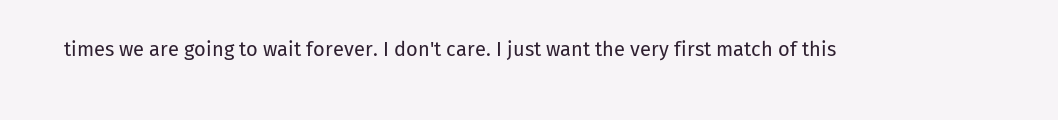times we are going to wait forever. I don't care. I just want the very first match of this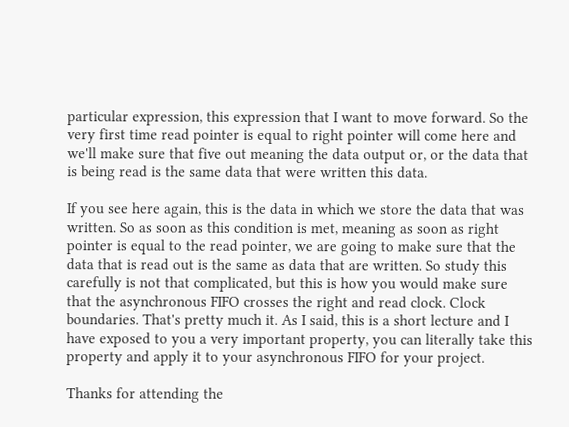particular expression, this expression that I want to move forward. So the very first time read pointer is equal to right pointer will come here and we'll make sure that five out meaning the data output or, or the data that is being read is the same data that were written this data.

If you see here again, this is the data in which we store the data that was written. So as soon as this condition is met, meaning as soon as right pointer is equal to the read pointer, we are going to make sure that the data that is read out is the same as data that are written. So study this carefully is not that complicated, but this is how you would make sure that the asynchronous FIFO crosses the right and read clock. Clock boundaries. That's pretty much it. As I said, this is a short lecture and I have exposed to you a very important property, you can literally take this property and apply it to your asynchronous FIFO for your project.

Thanks for attending the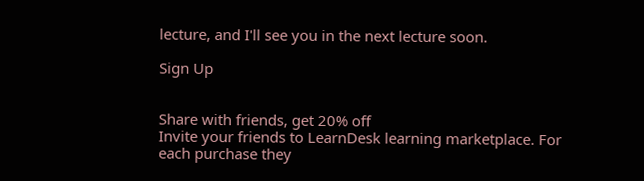lecture, and I'll see you in the next lecture soon.

Sign Up


Share with friends, get 20% off
Invite your friends to LearnDesk learning marketplace. For each purchase they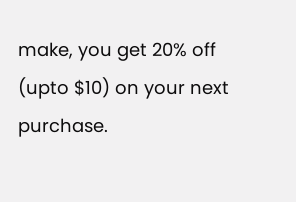make, you get 20% off (upto $10) on your next purchase.